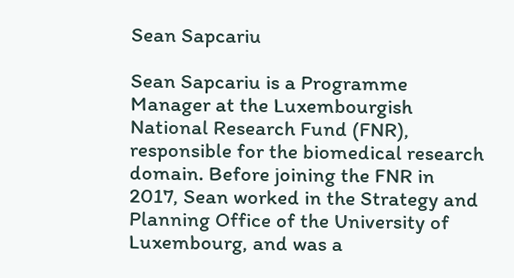Sean Sapcariu

Sean Sapcariu is a Programme Manager at the Luxembourgish National Research Fund (FNR), responsible for the biomedical research domain. Before joining the FNR in 2017, Sean worked in the Strategy and Planning Office of the University of Luxembourg, and was a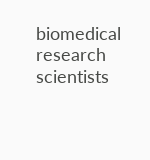biomedical research scientists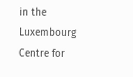in the Luxembourg Centre for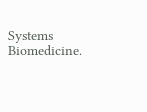Systems Biomedicine.